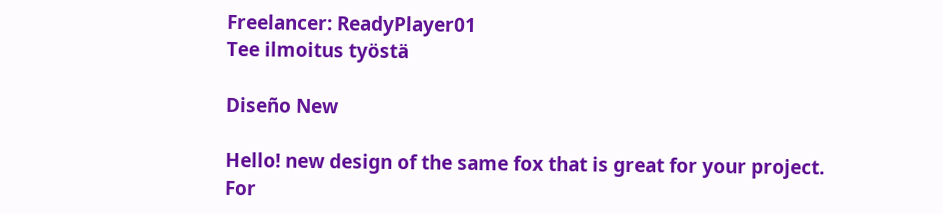Freelancer: ReadyPlayer01
Tee ilmoitus työstä

Diseño New

Hello! new design of the same fox that is great for your project. For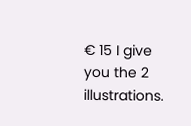€ 15 I give you the 2 illustrations.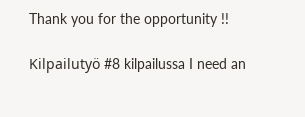Thank you for the opportunity !!

Kilpailutyö #8 kilpailussa I need an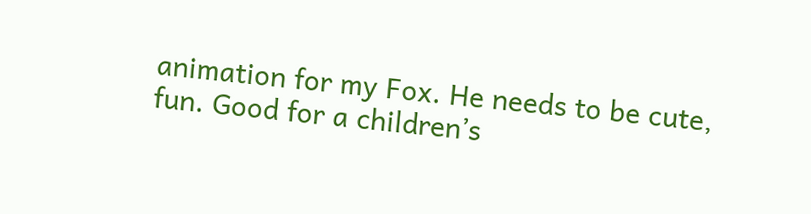animation for my Fox. He needs to be cute, fun. Good for a children’s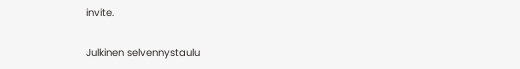invite.

Julkinen selvennystaulu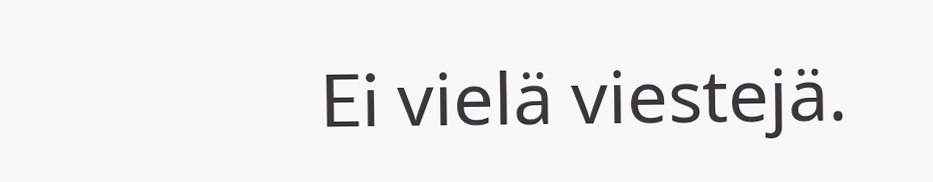Ei vielä viestejä.